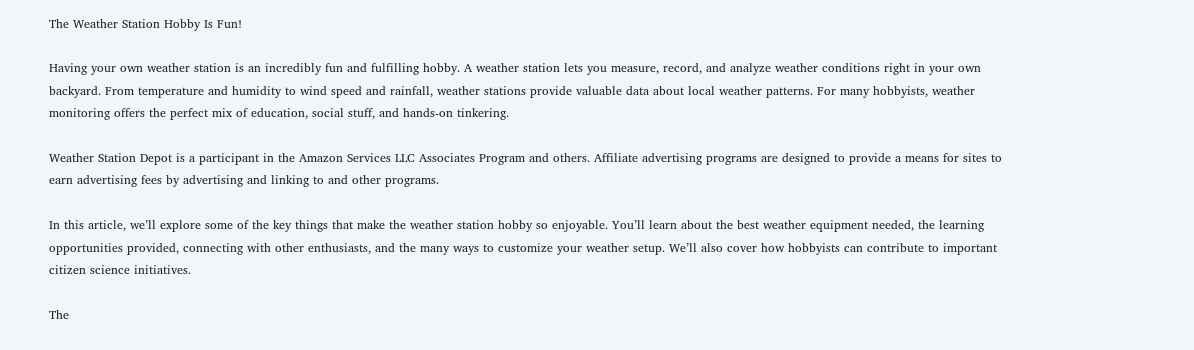The Weather Station Hobby Is Fun!

Having your own weather station is an incredibly fun and fulfilling hobby. A weather station lets you measure, record, and analyze weather conditions right in your own backyard. From temperature and humidity to wind speed and rainfall, weather stations provide valuable data about local weather patterns. For many hobbyists, weather monitoring offers the perfect mix of education, social stuff, and hands-on tinkering.

Weather Station Depot is a participant in the Amazon Services LLC Associates Program and others. Affiliate advertising programs are designed to provide a means for sites to earn advertising fees by advertising and linking to and other programs.

In this article, we’ll explore some of the key things that make the weather station hobby so enjoyable. You’ll learn about the best weather equipment needed, the learning opportunities provided, connecting with other enthusiasts, and the many ways to customize your weather setup. We’ll also cover how hobbyists can contribute to important citizen science initiatives.

The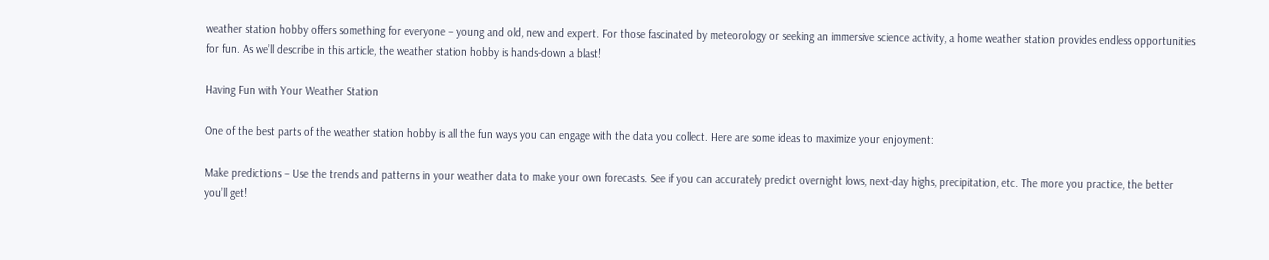weather station hobby offers something for everyone – young and old, new and expert. For those fascinated by meteorology or seeking an immersive science activity, a home weather station provides endless opportunities for fun. As we’ll describe in this article, the weather station hobby is hands-down a blast!

Having Fun with Your Weather Station

One of the best parts of the weather station hobby is all the fun ways you can engage with the data you collect. Here are some ideas to maximize your enjoyment:

Make predictions – Use the trends and patterns in your weather data to make your own forecasts. See if you can accurately predict overnight lows, next-day highs, precipitation, etc. The more you practice, the better you’ll get!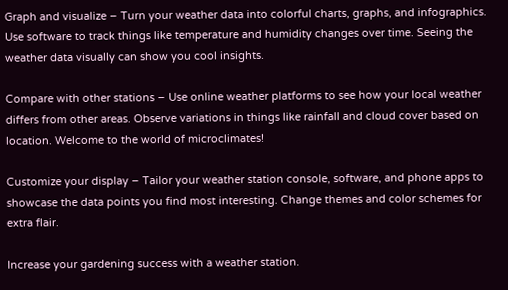Graph and visualize – Turn your weather data into colorful charts, graphs, and infographics. Use software to track things like temperature and humidity changes over time. Seeing the weather data visually can show you cool insights.

Compare with other stations – Use online weather platforms to see how your local weather differs from other areas. Observe variations in things like rainfall and cloud cover based on location. Welcome to the world of microclimates!

Customize your display – Tailor your weather station console, software, and phone apps to showcase the data points you find most interesting. Change themes and color schemes for extra flair.

Increase your gardening success with a weather station.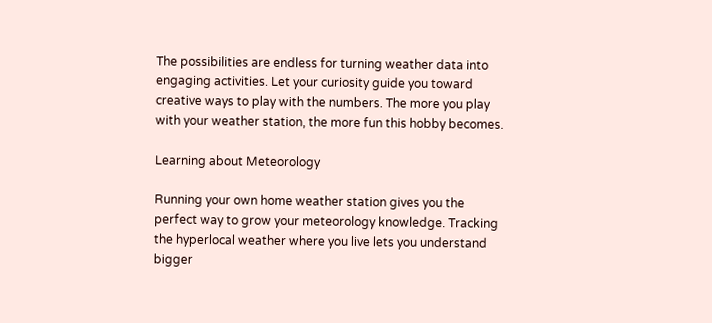The possibilities are endless for turning weather data into engaging activities. Let your curiosity guide you toward creative ways to play with the numbers. The more you play with your weather station, the more fun this hobby becomes.

Learning about Meteorology

Running your own home weather station gives you the perfect way to grow your meteorology knowledge. Tracking the hyperlocal weather where you live lets you understand bigger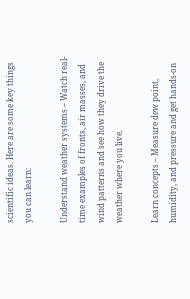scientific ideas. Here are some key things you can learn:

Understand weather systems – Watch real-time examples of fronts, air masses, and wind patterns and see how they drive the weather where you live.

Learn concepts – Measure dew point, humidity, and pressure and get hands-on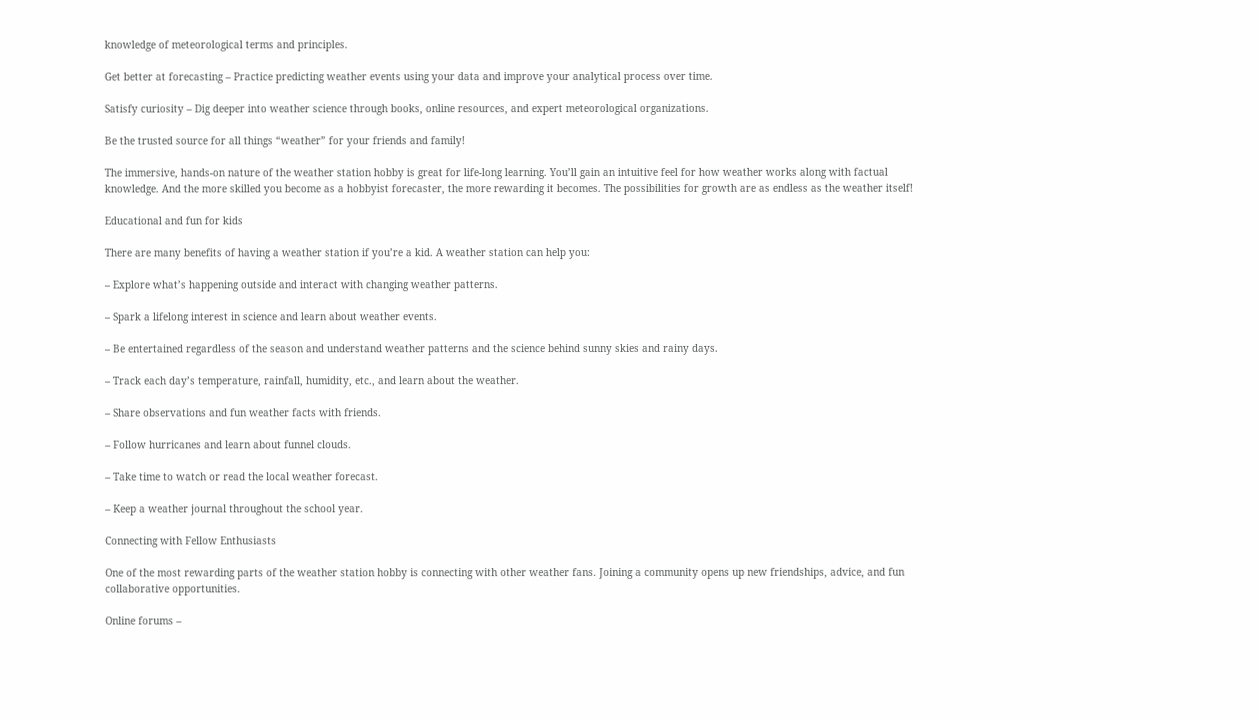knowledge of meteorological terms and principles.

Get better at forecasting – Practice predicting weather events using your data and improve your analytical process over time.

Satisfy curiosity – Dig deeper into weather science through books, online resources, and expert meteorological organizations.

Be the trusted source for all things “weather” for your friends and family!

The immersive, hands-on nature of the weather station hobby is great for life-long learning. You’ll gain an intuitive feel for how weather works along with factual knowledge. And the more skilled you become as a hobbyist forecaster, the more rewarding it becomes. The possibilities for growth are as endless as the weather itself!

Educational and fun for kids

There are many benefits of having a weather station if you’re a kid. A weather station can help you:

– Explore what’s happening outside and interact with changing weather patterns.

– Spark a lifelong interest in science and learn about weather events.

– Be entertained regardless of the season and understand weather patterns and the science behind sunny skies and rainy days.

– Track each day’s temperature, rainfall, humidity, etc., and learn about the weather.

– Share observations and fun weather facts with friends.

– Follow hurricanes and learn about funnel clouds.

– Take time to watch or read the local weather forecast.

– Keep a weather journal throughout the school year.

Connecting with Fellow Enthusiasts

One of the most rewarding parts of the weather station hobby is connecting with other weather fans. Joining a community opens up new friendships, advice, and fun collaborative opportunities.

Online forums –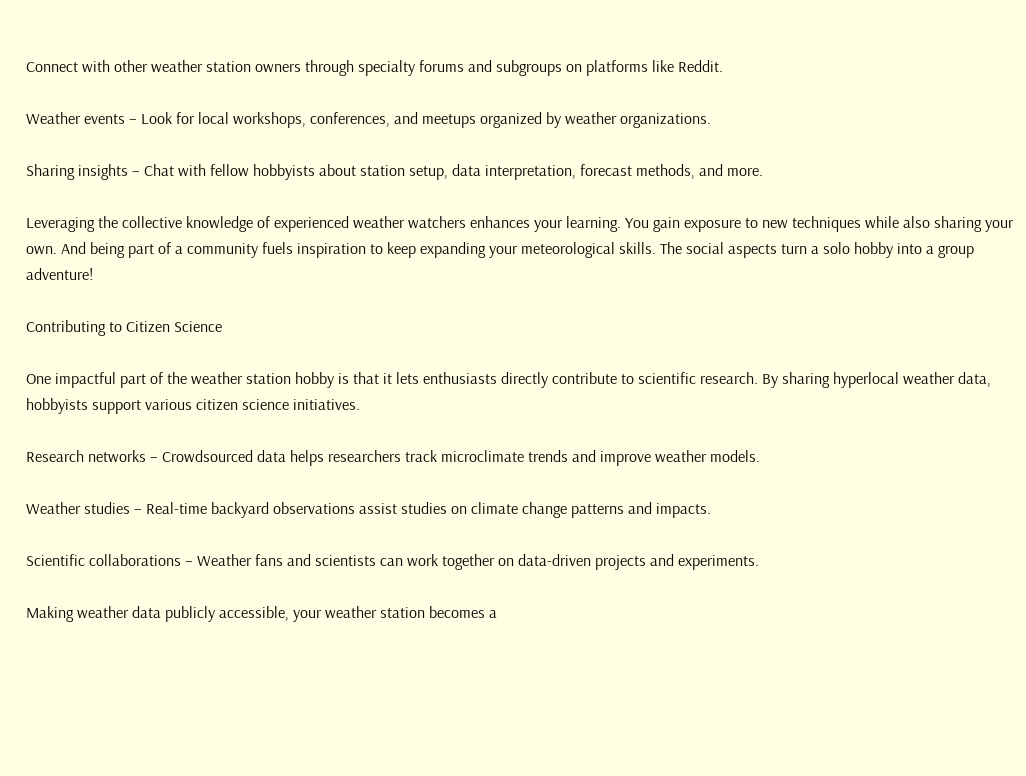Connect with other weather station owners through specialty forums and subgroups on platforms like Reddit.

Weather events – Look for local workshops, conferences, and meetups organized by weather organizations.

Sharing insights – Chat with fellow hobbyists about station setup, data interpretation, forecast methods, and more.

Leveraging the collective knowledge of experienced weather watchers enhances your learning. You gain exposure to new techniques while also sharing your own. And being part of a community fuels inspiration to keep expanding your meteorological skills. The social aspects turn a solo hobby into a group adventure!

Contributing to Citizen Science

One impactful part of the weather station hobby is that it lets enthusiasts directly contribute to scientific research. By sharing hyperlocal weather data, hobbyists support various citizen science initiatives.

Research networks – Crowdsourced data helps researchers track microclimate trends and improve weather models.

Weather studies – Real-time backyard observations assist studies on climate change patterns and impacts.

Scientific collaborations – Weather fans and scientists can work together on data-driven projects and experiments.

Making weather data publicly accessible, your weather station becomes a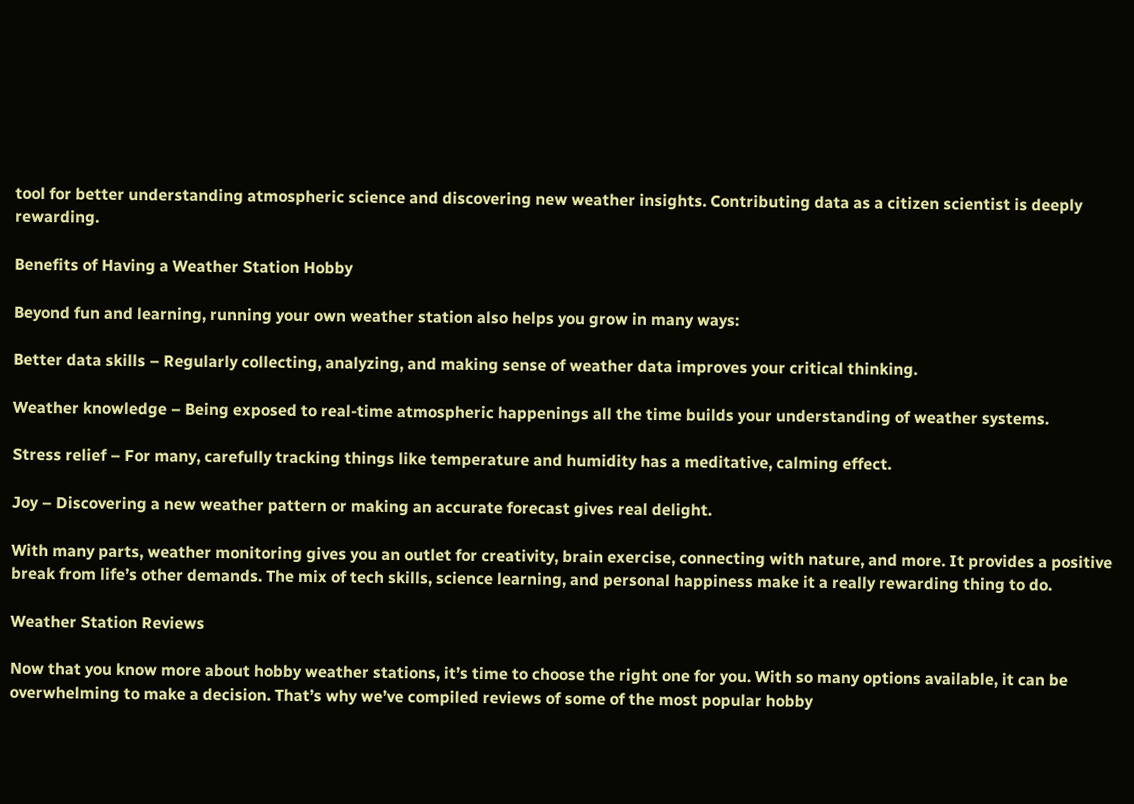tool for better understanding atmospheric science and discovering new weather insights. Contributing data as a citizen scientist is deeply rewarding.

Benefits of Having a Weather Station Hobby

Beyond fun and learning, running your own weather station also helps you grow in many ways:

Better data skills – Regularly collecting, analyzing, and making sense of weather data improves your critical thinking.

Weather knowledge – Being exposed to real-time atmospheric happenings all the time builds your understanding of weather systems.

Stress relief – For many, carefully tracking things like temperature and humidity has a meditative, calming effect.

Joy – Discovering a new weather pattern or making an accurate forecast gives real delight.

With many parts, weather monitoring gives you an outlet for creativity, brain exercise, connecting with nature, and more. It provides a positive break from life’s other demands. The mix of tech skills, science learning, and personal happiness make it a really rewarding thing to do.

Weather Station Reviews

Now that you know more about hobby weather stations, it’s time to choose the right one for you. With so many options available, it can be overwhelming to make a decision. That’s why we’ve compiled reviews of some of the most popular hobby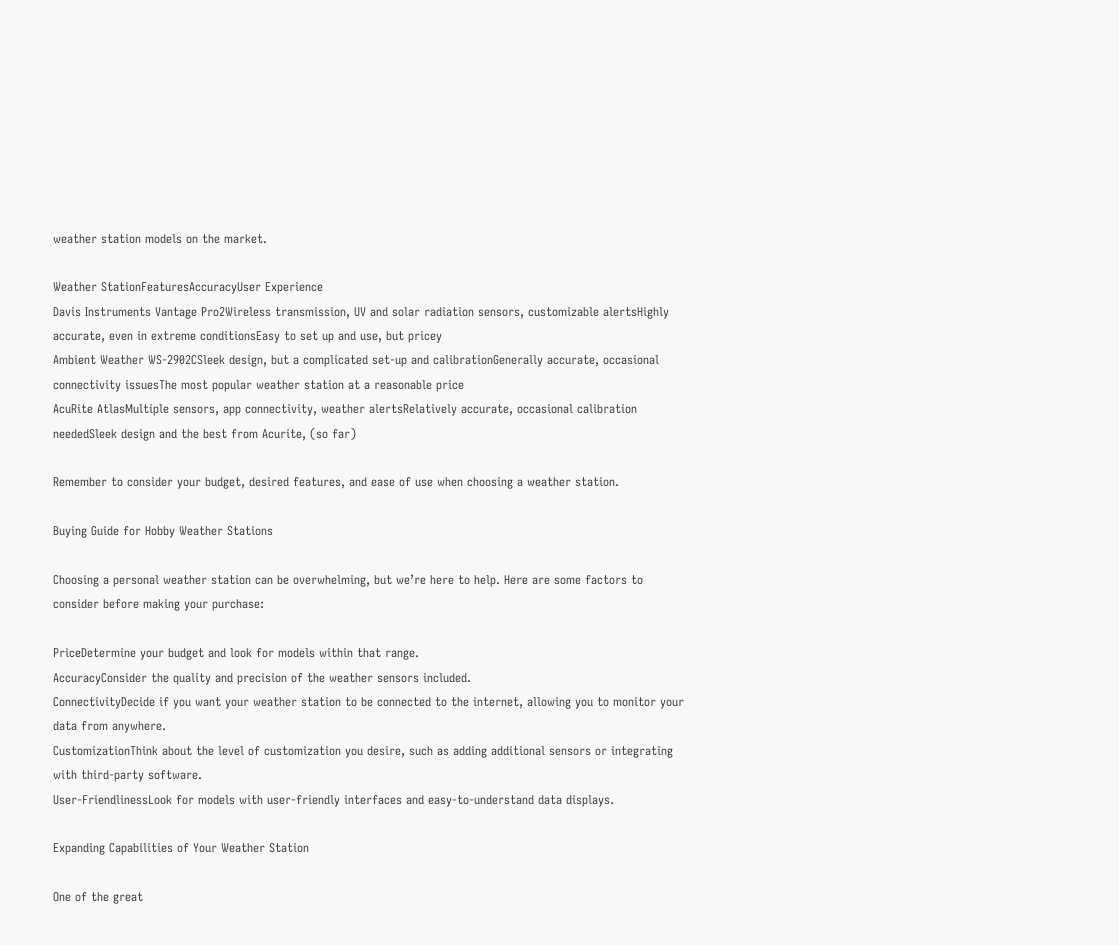weather station models on the market.

Weather StationFeaturesAccuracyUser Experience
Davis Instruments Vantage Pro2Wireless transmission, UV and solar radiation sensors, customizable alertsHighly accurate, even in extreme conditionsEasy to set up and use, but pricey
Ambient Weather WS-2902CSleek design, but a complicated set-up and calibrationGenerally accurate, occasional connectivity issuesThe most popular weather station at a reasonable price
AcuRite AtlasMultiple sensors, app connectivity, weather alertsRelatively accurate, occasional calibration neededSleek design and the best from Acurite, (so far)

Remember to consider your budget, desired features, and ease of use when choosing a weather station.

Buying Guide for Hobby Weather Stations

Choosing a personal weather station can be overwhelming, but we’re here to help. Here are some factors to consider before making your purchase:

PriceDetermine your budget and look for models within that range.
AccuracyConsider the quality and precision of the weather sensors included.
ConnectivityDecide if you want your weather station to be connected to the internet, allowing you to monitor your data from anywhere.
CustomizationThink about the level of customization you desire, such as adding additional sensors or integrating with third-party software.
User-FriendlinessLook for models with user-friendly interfaces and easy-to-understand data displays.

Expanding Capabilities of Your Weather Station

One of the great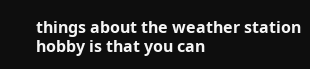things about the weather station hobby is that you can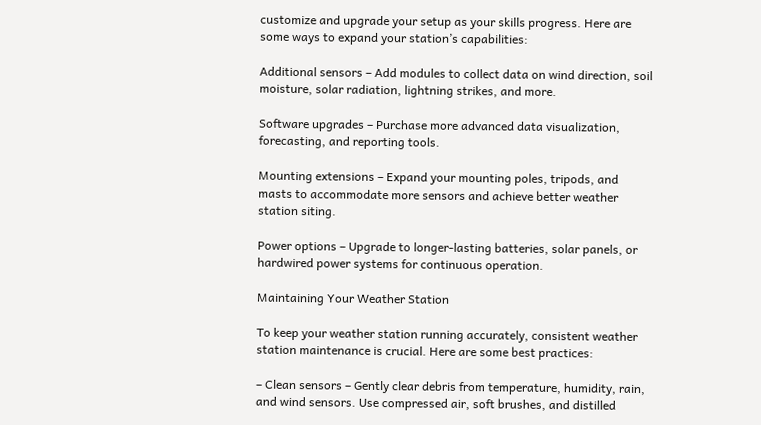customize and upgrade your setup as your skills progress. Here are some ways to expand your station’s capabilities:

Additional sensors – Add modules to collect data on wind direction, soil moisture, solar radiation, lightning strikes, and more.

Software upgrades – Purchase more advanced data visualization, forecasting, and reporting tools.

Mounting extensions – Expand your mounting poles, tripods, and masts to accommodate more sensors and achieve better weather station siting.

Power options – Upgrade to longer-lasting batteries, solar panels, or hardwired power systems for continuous operation.

Maintaining Your Weather Station

To keep your weather station running accurately, consistent weather station maintenance is crucial. Here are some best practices:

– Clean sensors – Gently clear debris from temperature, humidity, rain, and wind sensors. Use compressed air, soft brushes, and distilled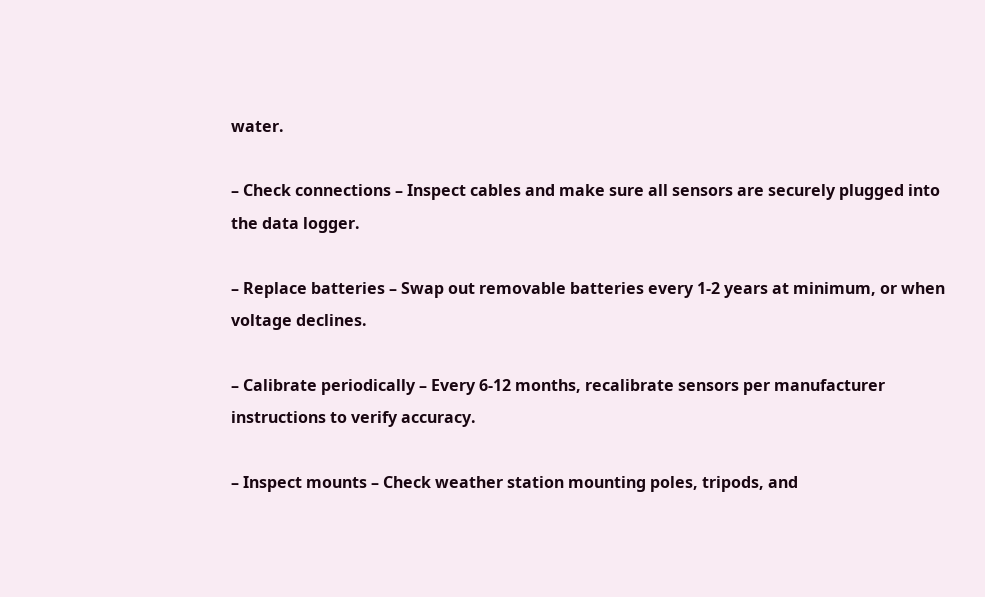water.

– Check connections – Inspect cables and make sure all sensors are securely plugged into the data logger.

– Replace batteries – Swap out removable batteries every 1-2 years at minimum, or when voltage declines.

– Calibrate periodically – Every 6-12 months, recalibrate sensors per manufacturer instructions to verify accuracy.

– Inspect mounts – Check weather station mounting poles, tripods, and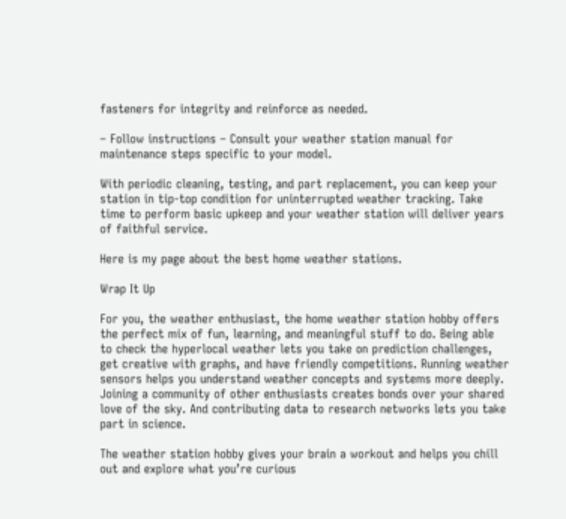fasteners for integrity and reinforce as needed.

– Follow instructions – Consult your weather station manual for maintenance steps specific to your model.

With periodic cleaning, testing, and part replacement, you can keep your station in tip-top condition for uninterrupted weather tracking. Take time to perform basic upkeep and your weather station will deliver years of faithful service.

Here is my page about the best home weather stations.

Wrap It Up

For you, the weather enthusiast, the home weather station hobby offers the perfect mix of fun, learning, and meaningful stuff to do. Being able to check the hyperlocal weather lets you take on prediction challenges, get creative with graphs, and have friendly competitions. Running weather sensors helps you understand weather concepts and systems more deeply. Joining a community of other enthusiasts creates bonds over your shared love of the sky. And contributing data to research networks lets you take part in science.

The weather station hobby gives your brain a workout and helps you chill out and explore what you’re curious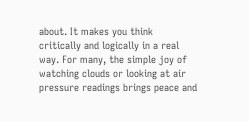about. It makes you think critically and logically in a real way. For many, the simple joy of watching clouds or looking at air pressure readings brings peace and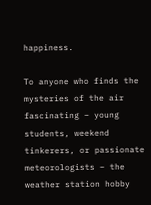happiness.

To anyone who finds the mysteries of the air fascinating – young students, weekend tinkerers, or passionate meteorologists – the weather station hobby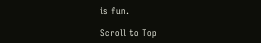is fun.

Scroll to Top